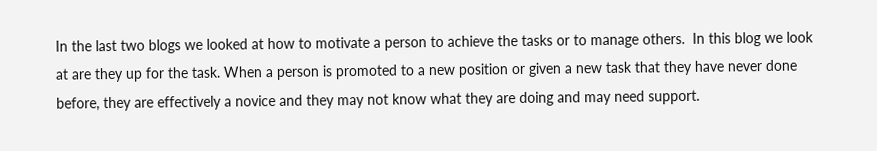In the last two blogs we looked at how to motivate a person to achieve the tasks or to manage others.  In this blog we look at are they up for the task. When a person is promoted to a new position or given a new task that they have never done before, they are effectively a novice and they may not know what they are doing and may need support.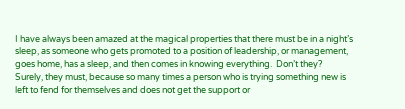I have always been amazed at the magical properties that there must be in a night’s sleep, as someone who gets promoted to a position of leadership, or management, goes home, has a sleep, and then comes in knowing everything.  Don’t they?   Surely, they must, because so many times a person who is trying something new is left to fend for themselves and does not get the support or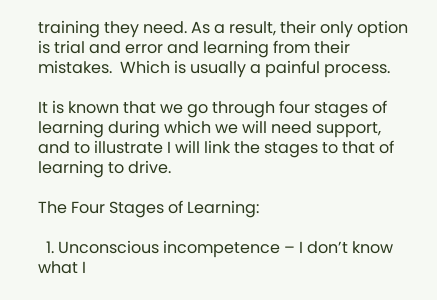training they need. As a result, their only option is trial and error and learning from their mistakes.  Which is usually a painful process.

It is known that we go through four stages of learning during which we will need support, and to illustrate I will link the stages to that of learning to drive.

The Four Stages of Learning:

  1. Unconscious incompetence – I don’t know what I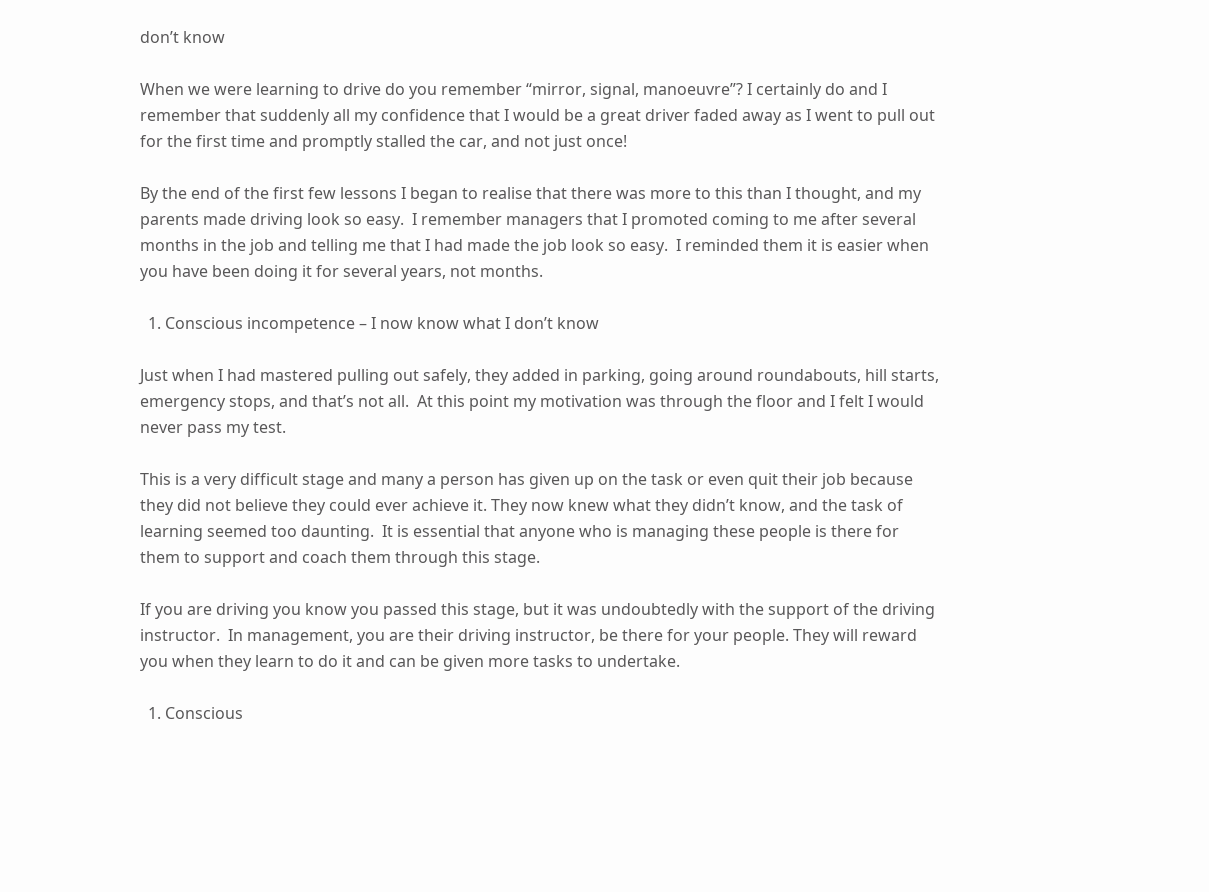don’t know

When we were learning to drive do you remember “mirror, signal, manoeuvre”? I certainly do and I remember that suddenly all my confidence that I would be a great driver faded away as I went to pull out for the first time and promptly stalled the car, and not just once!

By the end of the first few lessons I began to realise that there was more to this than I thought, and my parents made driving look so easy.  I remember managers that I promoted coming to me after several months in the job and telling me that I had made the job look so easy.  I reminded them it is easier when you have been doing it for several years, not months.

  1. Conscious incompetence – I now know what I don’t know

Just when I had mastered pulling out safely, they added in parking, going around roundabouts, hill starts, emergency stops, and that’s not all.  At this point my motivation was through the floor and I felt I would never pass my test.

This is a very difficult stage and many a person has given up on the task or even quit their job because they did not believe they could ever achieve it. They now knew what they didn’t know, and the task of learning seemed too daunting.  It is essential that anyone who is managing these people is there for them to support and coach them through this stage.

If you are driving you know you passed this stage, but it was undoubtedly with the support of the driving instructor.  In management, you are their driving instructor, be there for your people. They will reward you when they learn to do it and can be given more tasks to undertake.

  1. Conscious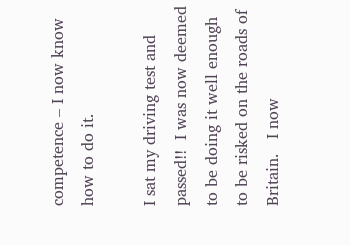competence – I now know how to do it.

I sat my driving test and passed!!  I was now deemed to be doing it well enough to be risked on the roads of Britain.   I now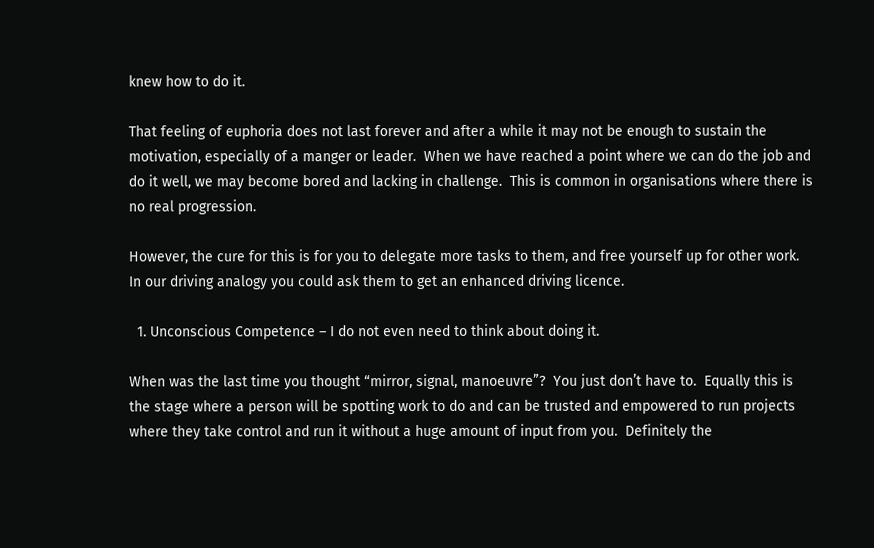knew how to do it.

That feeling of euphoria does not last forever and after a while it may not be enough to sustain the motivation, especially of a manger or leader.  When we have reached a point where we can do the job and do it well, we may become bored and lacking in challenge.  This is common in organisations where there is no real progression.

However, the cure for this is for you to delegate more tasks to them, and free yourself up for other work.  In our driving analogy you could ask them to get an enhanced driving licence.

  1. Unconscious Competence – I do not even need to think about doing it.

When was the last time you thought “mirror, signal, manoeuvre”?  You just don’t have to.  Equally this is the stage where a person will be spotting work to do and can be trusted and empowered to run projects where they take control and run it without a huge amount of input from you.  Definitely the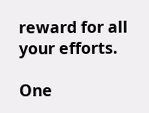reward for all your efforts.

One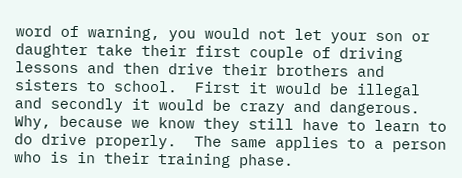word of warning, you would not let your son or daughter take their first couple of driving lessons and then drive their brothers and sisters to school.  First it would be illegal and secondly it would be crazy and dangerous.  Why, because we know they still have to learn to do drive properly.  The same applies to a person who is in their training phase.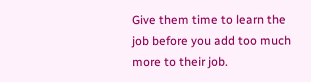Give them time to learn the job before you add too much more to their job.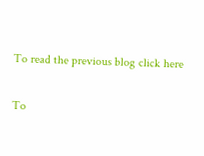To read the previous blog click here

To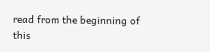read from the beginning of this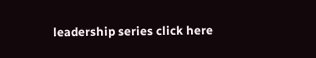leadership series click here